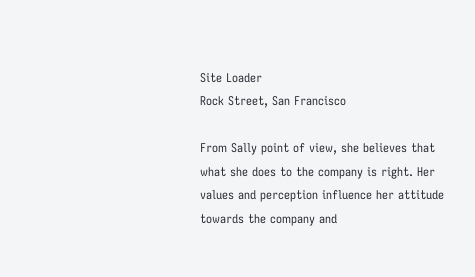Site Loader
Rock Street, San Francisco

From Sally point of view, she believes that what she does to the company is right. Her values and perception influence her attitude towards the company and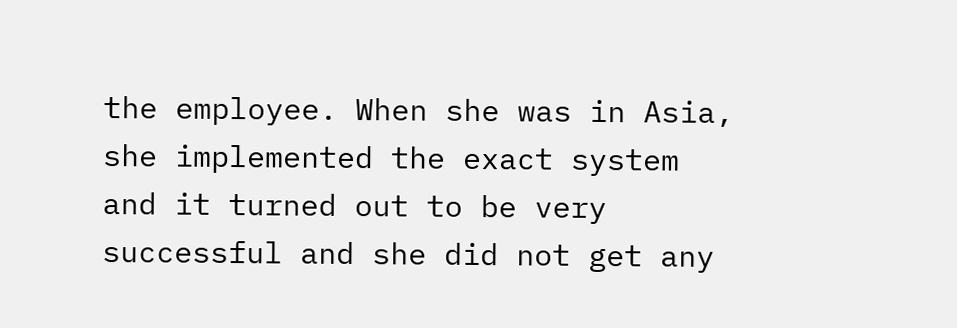the employee. When she was in Asia, she implemented the exact system and it turned out to be very successful and she did not get any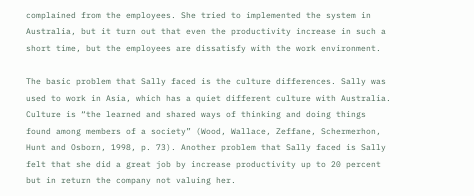complained from the employees. She tried to implemented the system in Australia, but it turn out that even the productivity increase in such a short time, but the employees are dissatisfy with the work environment.

The basic problem that Sally faced is the culture differences. Sally was used to work in Asia, which has a quiet different culture with Australia. Culture is “the learned and shared ways of thinking and doing things found among members of a society” (Wood, Wallace, Zeffane, Schermerhon, Hunt and Osborn, 1998, p. 73). Another problem that Sally faced is Sally felt that she did a great job by increase productivity up to 20 percent but in return the company not valuing her.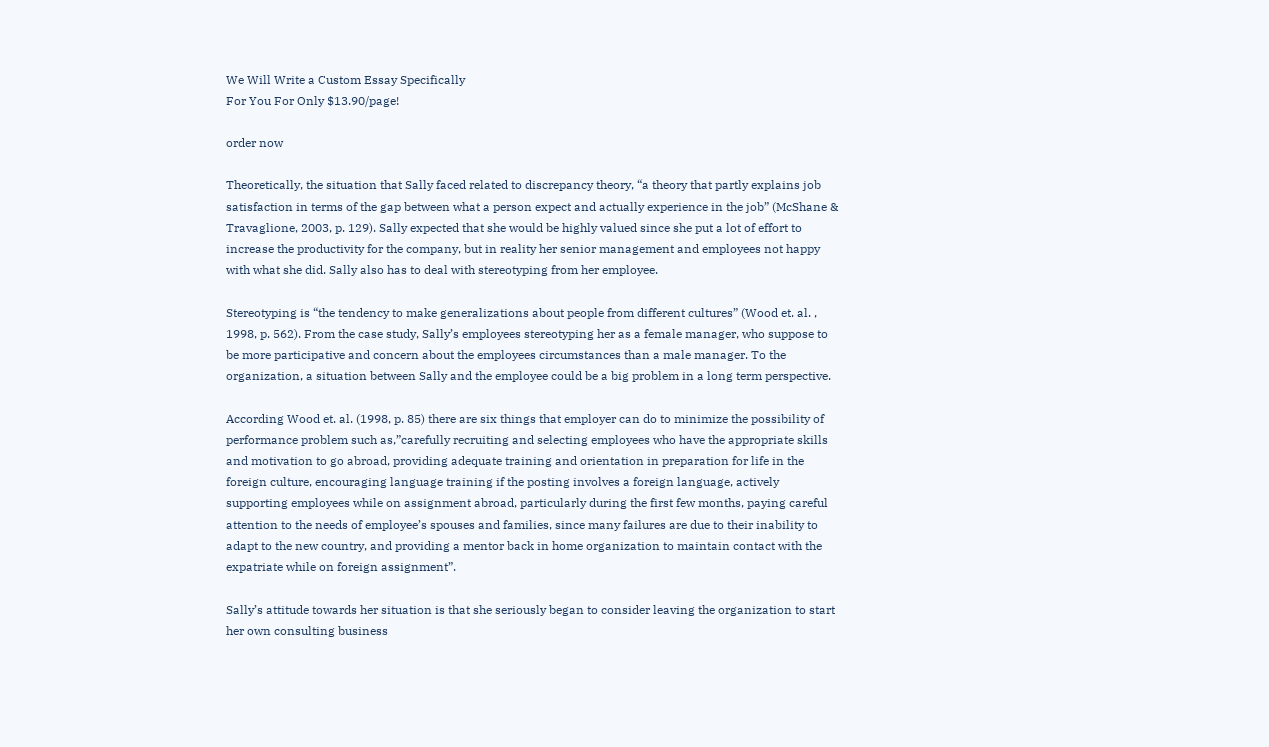We Will Write a Custom Essay Specifically
For You For Only $13.90/page!

order now

Theoretically, the situation that Sally faced related to discrepancy theory, “a theory that partly explains job satisfaction in terms of the gap between what a person expect and actually experience in the job” (McShane & Travaglione, 2003, p. 129). Sally expected that she would be highly valued since she put a lot of effort to increase the productivity for the company, but in reality her senior management and employees not happy with what she did. Sally also has to deal with stereotyping from her employee.

Stereotyping is “the tendency to make generalizations about people from different cultures” (Wood et. al. , 1998, p. 562). From the case study, Sally’s employees stereotyping her as a female manager, who suppose to be more participative and concern about the employees circumstances than a male manager. To the organization, a situation between Sally and the employee could be a big problem in a long term perspective.

According Wood et. al. (1998, p. 85) there are six things that employer can do to minimize the possibility of performance problem such as,”carefully recruiting and selecting employees who have the appropriate skills and motivation to go abroad, providing adequate training and orientation in preparation for life in the foreign culture, encouraging language training if the posting involves a foreign language, actively supporting employees while on assignment abroad, particularly during the first few months, paying careful attention to the needs of employee’s spouses and families, since many failures are due to their inability to adapt to the new country, and providing a mentor back in home organization to maintain contact with the expatriate while on foreign assignment”.

Sally’s attitude towards her situation is that she seriously began to consider leaving the organization to start her own consulting business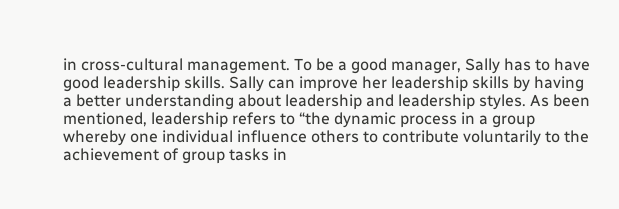in cross-cultural management. To be a good manager, Sally has to have good leadership skills. Sally can improve her leadership skills by having a better understanding about leadership and leadership styles. As been mentioned, leadership refers to “the dynamic process in a group whereby one individual influence others to contribute voluntarily to the achievement of group tasks in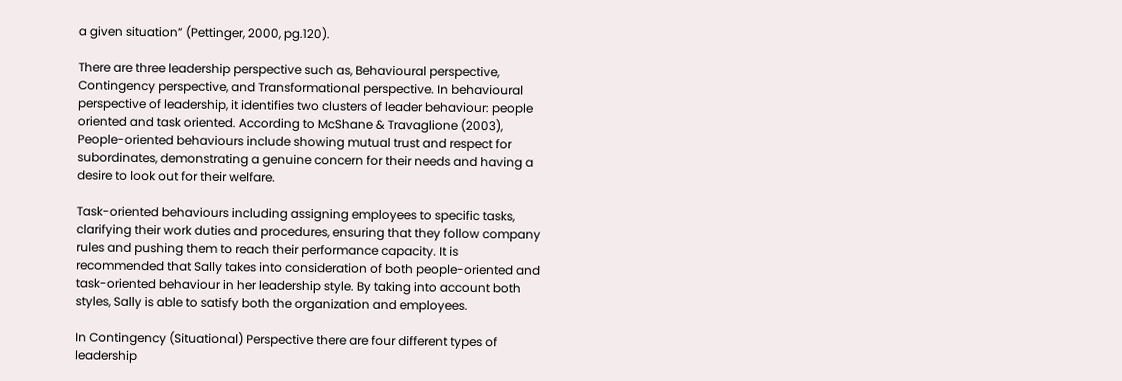a given situation” (Pettinger, 2000, pg.120).

There are three leadership perspective such as, Behavioural perspective, Contingency perspective, and Transformational perspective. In behavioural perspective of leadership, it identifies two clusters of leader behaviour: people oriented and task oriented. According to McShane & Travaglione (2003), People-oriented behaviours include showing mutual trust and respect for subordinates, demonstrating a genuine concern for their needs and having a desire to look out for their welfare.

Task-oriented behaviours including assigning employees to specific tasks, clarifying their work duties and procedures, ensuring that they follow company rules and pushing them to reach their performance capacity. It is recommended that Sally takes into consideration of both people-oriented and task-oriented behaviour in her leadership style. By taking into account both styles, Sally is able to satisfy both the organization and employees.

In Contingency (Situational) Perspective there are four different types of leadership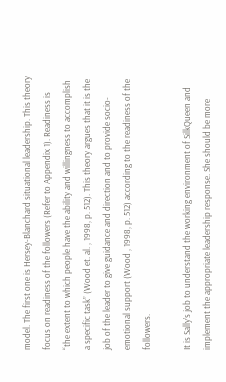model. The first one is Hersey-Blanchard situational leadership. This theory focus on readiness of the followers (Refer to Appendix 1). Readiness is “the extent to which people have the ability and willingness to accomplish a specific task” (Wood et. al. , 1998, p. 512). This theory argues that it is the job of the leader to give guidance and direction and to provide socio-emotional support (Wood , 1998, p. 512) according to the readiness of the followers.

It is Sally’s job to understand the working environment of SilkQueen and implement the appropriate leadership response. She should be more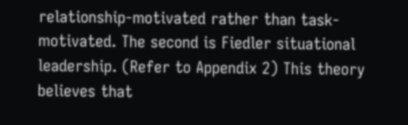relationship-motivated rather than task-motivated. The second is Fiedler situational leadership. (Refer to Appendix 2) This theory believes that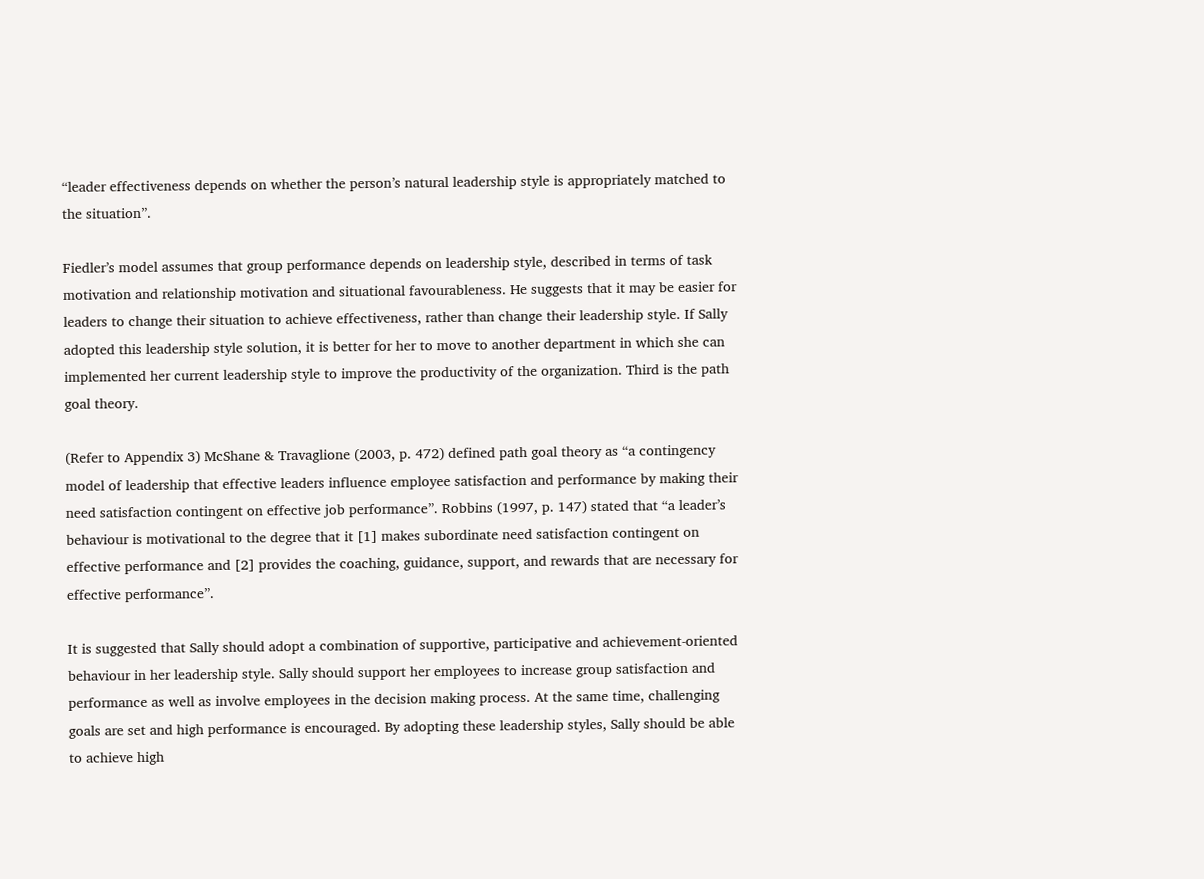“leader effectiveness depends on whether the person’s natural leadership style is appropriately matched to the situation”.

Fiedler’s model assumes that group performance depends on leadership style, described in terms of task motivation and relationship motivation and situational favourableness. He suggests that it may be easier for leaders to change their situation to achieve effectiveness, rather than change their leadership style. If Sally adopted this leadership style solution, it is better for her to move to another department in which she can implemented her current leadership style to improve the productivity of the organization. Third is the path goal theory.

(Refer to Appendix 3) McShane & Travaglione (2003, p. 472) defined path goal theory as “a contingency model of leadership that effective leaders influence employee satisfaction and performance by making their need satisfaction contingent on effective job performance”. Robbins (1997, p. 147) stated that “a leader’s behaviour is motivational to the degree that it [1] makes subordinate need satisfaction contingent on effective performance and [2] provides the coaching, guidance, support, and rewards that are necessary for effective performance”.

It is suggested that Sally should adopt a combination of supportive, participative and achievement-oriented behaviour in her leadership style. Sally should support her employees to increase group satisfaction and performance as well as involve employees in the decision making process. At the same time, challenging goals are set and high performance is encouraged. By adopting these leadership styles, Sally should be able to achieve high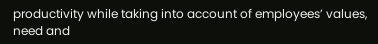productivity while taking into account of employees’ values, need and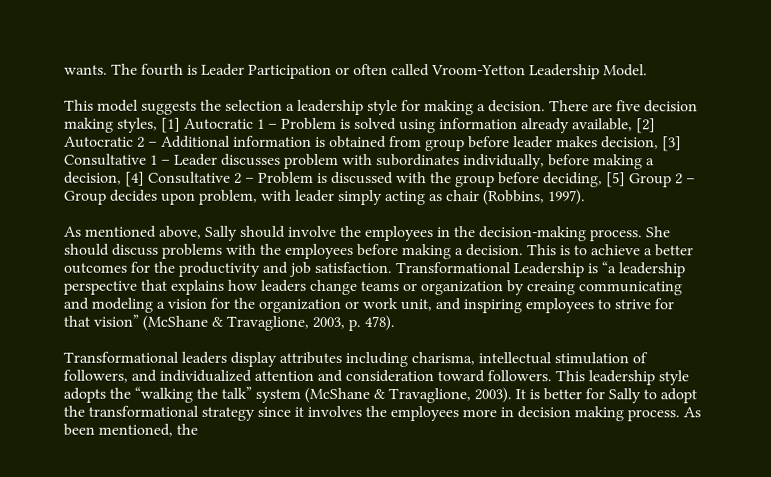wants. The fourth is Leader Participation or often called Vroom-Yetton Leadership Model.

This model suggests the selection a leadership style for making a decision. There are five decision making styles, [1] Autocratic 1 – Problem is solved using information already available, [2] Autocratic 2 – Additional information is obtained from group before leader makes decision, [3] Consultative 1 – Leader discusses problem with subordinates individually, before making a decision, [4] Consultative 2 – Problem is discussed with the group before deciding, [5] Group 2 – Group decides upon problem, with leader simply acting as chair (Robbins, 1997).

As mentioned above, Sally should involve the employees in the decision-making process. She should discuss problems with the employees before making a decision. This is to achieve a better outcomes for the productivity and job satisfaction. Transformational Leadership is “a leadership perspective that explains how leaders change teams or organization by creaing communicating and modeling a vision for the organization or work unit, and inspiring employees to strive for that vision” (McShane & Travaglione, 2003, p. 478).

Transformational leaders display attributes including charisma, intellectual stimulation of followers, and individualized attention and consideration toward followers. This leadership style adopts the “walking the talk” system (McShane & Travaglione, 2003). It is better for Sally to adopt the transformational strategy since it involves the employees more in decision making process. As been mentioned, the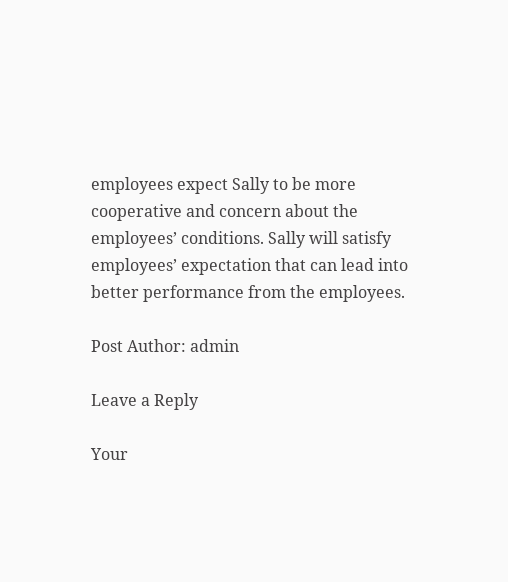employees expect Sally to be more cooperative and concern about the employees’ conditions. Sally will satisfy employees’ expectation that can lead into better performance from the employees.

Post Author: admin

Leave a Reply

Your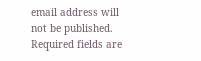email address will not be published. Required fields are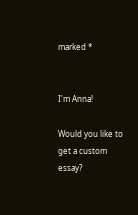marked *


I'm Anna!

Would you like to get a custom essay?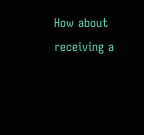How about receiving a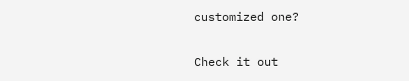customized one?

Check it out